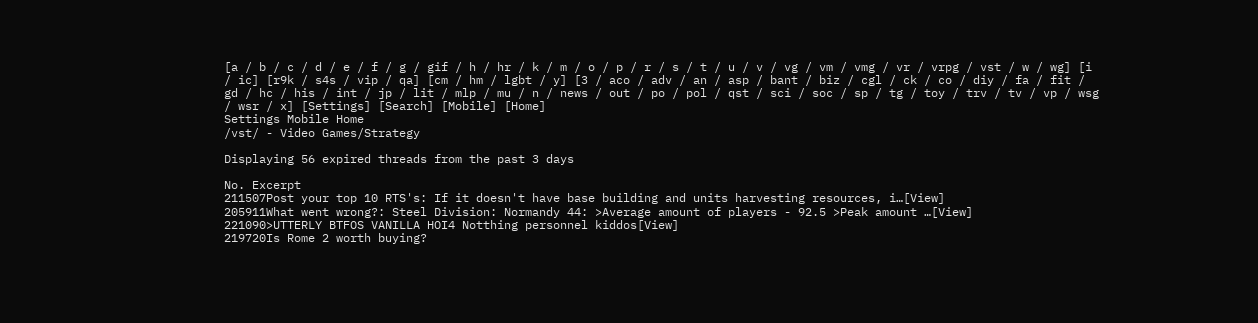[a / b / c / d / e / f / g / gif / h / hr / k / m / o / p / r / s / t / u / v / vg / vm / vmg / vr / vrpg / vst / w / wg] [i / ic] [r9k / s4s / vip / qa] [cm / hm / lgbt / y] [3 / aco / adv / an / asp / bant / biz / cgl / ck / co / diy / fa / fit / gd / hc / his / int / jp / lit / mlp / mu / n / news / out / po / pol / qst / sci / soc / sp / tg / toy / trv / tv / vp / wsg / wsr / x] [Settings] [Search] [Mobile] [Home]
Settings Mobile Home
/vst/ - Video Games/Strategy

Displaying 56 expired threads from the past 3 days

No. Excerpt
211507Post your top 10 RTS's: If it doesn't have base building and units harvesting resources, i…[View]
205911What went wrong?: Steel Division: Normandy 44: >Average amount of players - 92.5 >Peak amount …[View]
221090>UTTERLY BTFOS VANILLA HOI4 Notthing personnel kiddos[View]
219720Is Rome 2 worth buying?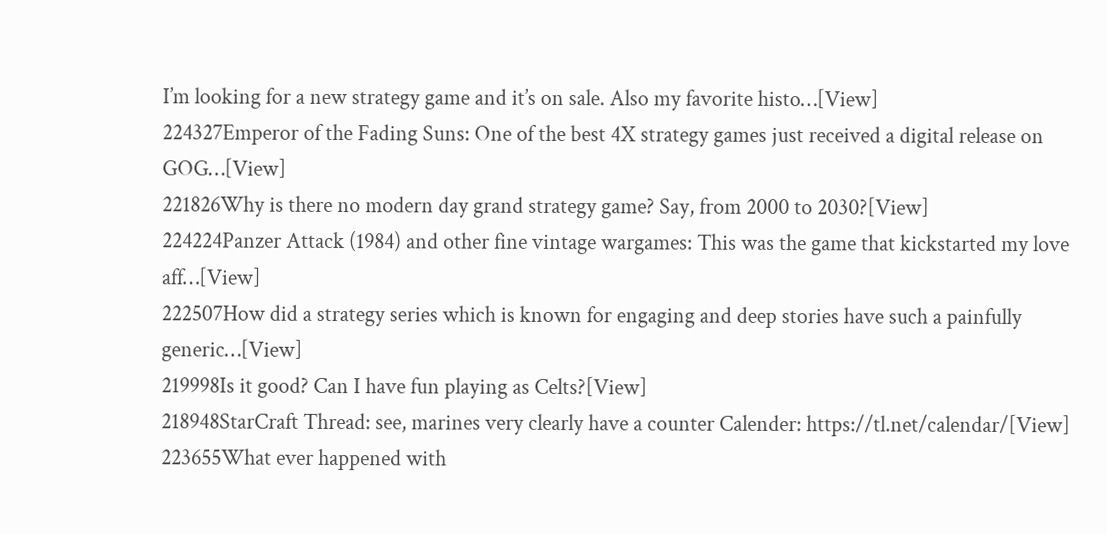I’m looking for a new strategy game and it’s on sale. Also my favorite histo…[View]
224327Emperor of the Fading Suns: One of the best 4X strategy games just received a digital release on GOG…[View]
221826Why is there no modern day grand strategy game? Say, from 2000 to 2030?[View]
224224Panzer Attack (1984) and other fine vintage wargames: This was the game that kickstarted my love aff…[View]
222507How did a strategy series which is known for engaging and deep stories have such a painfully generic…[View]
219998Is it good? Can I have fun playing as Celts?[View]
218948StarCraft Thread: see, marines very clearly have a counter Calender: https://tl.net/calendar/[View]
223655What ever happened with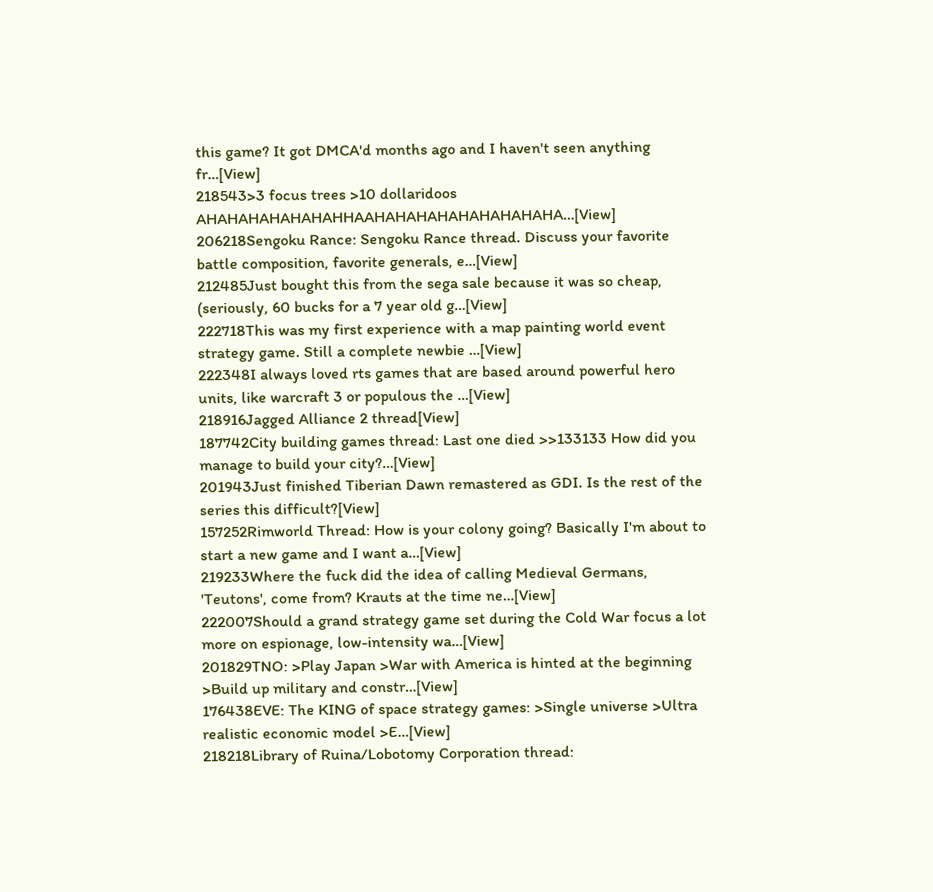this game? It got DMCA'd months ago and I haven't seen anything fr…[View]
218543>3 focus trees >10 dollaridoos AHAHAHAHAHAHAHHAAHAHAHAHAHAHAHAHAHA…[View]
206218Sengoku Rance: Sengoku Rance thread. Discuss your favorite battle composition, favorite generals, e…[View]
212485Just bought this from the sega sale because it was so cheap, (seriously, 60 bucks for a 7 year old g…[View]
222718This was my first experience with a map painting world event strategy game. Still a complete newbie …[View]
222348I always loved rts games that are based around powerful hero units, like warcraft 3 or populous the …[View]
218916Jagged Alliance 2 thread[View]
187742City building games thread: Last one died >>133133 How did you manage to build your city?…[View]
201943Just finished Tiberian Dawn remastered as GDI. Is the rest of the series this difficult?[View]
157252Rimworld Thread: How is your colony going? Basically I'm about to start a new game and I want a…[View]
219233Where the fuck did the idea of calling Medieval Germans, 'Teutons', come from? Krauts at the time ne…[View]
222007Should a grand strategy game set during the Cold War focus a lot more on espionage, low-intensity wa…[View]
201829TNO: >Play Japan >War with America is hinted at the beginning >Build up military and constr…[View]
176438EVE: The KING of space strategy games: >Single universe >Ultra realistic economic model >E…[View]
218218Library of Ruina/Lobotomy Corporation thread: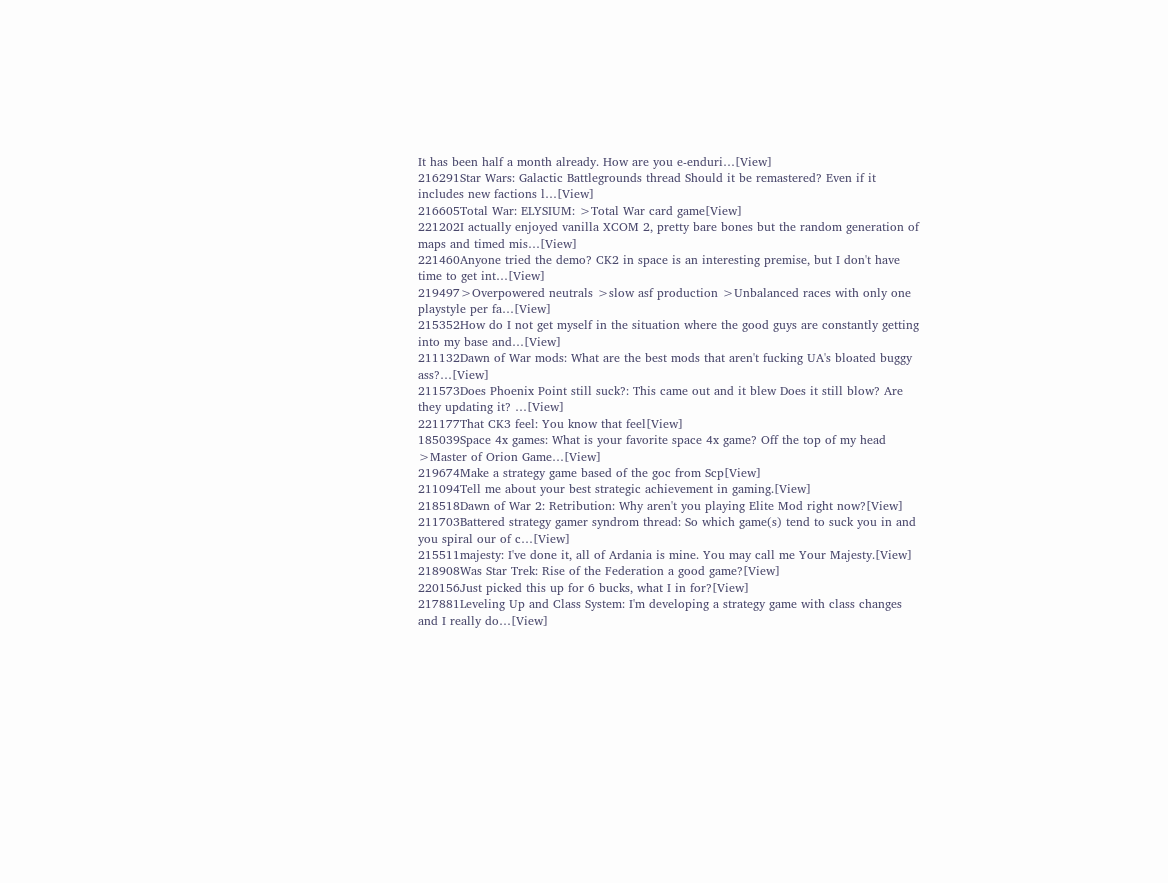It has been half a month already. How are you e-enduri…[View]
216291Star Wars: Galactic Battlegrounds thread Should it be remastered? Even if it includes new factions l…[View]
216605Total War: ELYSIUM: >Total War card game[View]
221202I actually enjoyed vanilla XCOM 2, pretty bare bones but the random generation of maps and timed mis…[View]
221460Anyone tried the demo? CK2 in space is an interesting premise, but I don't have time to get int…[View]
219497>Overpowered neutrals >slow asf production >Unbalanced races with only one playstyle per fa…[View]
215352How do I not get myself in the situation where the good guys are constantly getting into my base and…[View]
211132Dawn of War mods: What are the best mods that aren't fucking UA's bloated buggy ass?…[View]
211573Does Phoenix Point still suck?: This came out and it blew Does it still blow? Are they updating it? …[View]
221177That CK3 feel: You know that feel[View]
185039Space 4x games: What is your favorite space 4x game? Off the top of my head >Master of Orion Game…[View]
219674Make a strategy game based of the goc from Scp[View]
211094Tell me about your best strategic achievement in gaming.[View]
218518Dawn of War 2: Retribution: Why aren't you playing Elite Mod right now?[View]
211703Battered strategy gamer syndrom thread: So which game(s) tend to suck you in and you spiral our of c…[View]
215511majesty: I've done it, all of Ardania is mine. You may call me Your Majesty.[View]
218908Was Star Trek: Rise of the Federation a good game?[View]
220156Just picked this up for 6 bucks, what I in for?[View]
217881Leveling Up and Class System: I'm developing a strategy game with class changes and I really do…[View]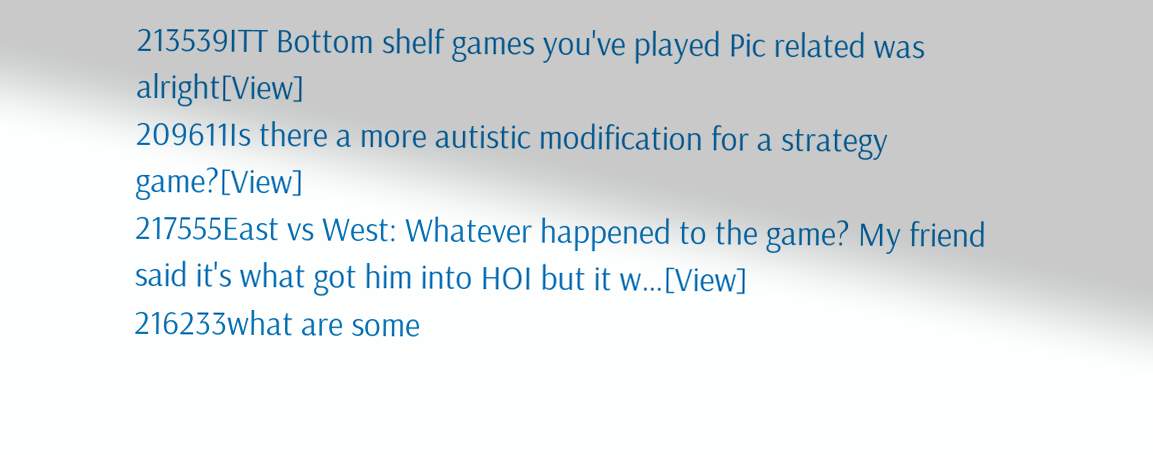213539ITT Bottom shelf games you've played Pic related was alright[View]
209611Is there a more autistic modification for a strategy game?[View]
217555East vs West: Whatever happened to the game? My friend said it's what got him into HOI but it w…[View]
216233what are some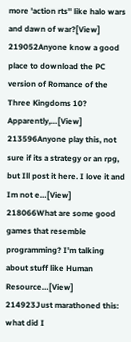more 'action rts'' like halo wars and dawn of war?[View]
219052Anyone know a good place to download the PC version of Romance of the Three Kingdoms 10? Apparently,…[View]
213596Anyone play this, not sure if its a strategy or an rpg, but Ill post it here. I love it and Im not e…[View]
218066What are some good games that resemble programming? I'm talking about stuff like Human Resource…[View]
214923Just marathoned this: what did I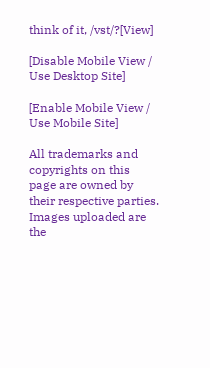think of it, /vst/?[View]

[Disable Mobile View / Use Desktop Site]

[Enable Mobile View / Use Mobile Site]

All trademarks and copyrights on this page are owned by their respective parties. Images uploaded are the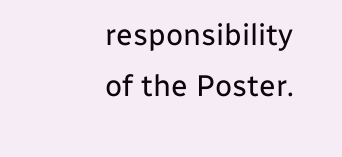responsibility of the Poster.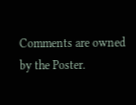Comments are owned by the Poster.